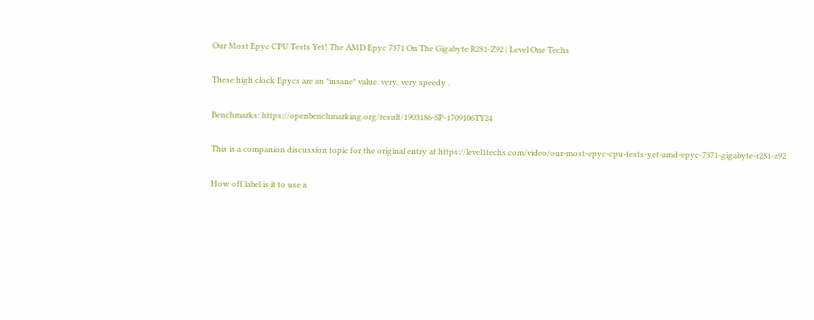Our Most Epyc CPU Tests Yet! The AMD Epyc 7371 On The Gigabyte R281-Z92 | Level One Techs

These high clock Epycs are an *insane* value. very, very speedy .

Benchmarks: https://openbenchmarking.org/result/1903186-SP-1709106TY24

This is a companion discussion topic for the original entry at https://level1techs.com/video/our-most-epyc-cpu-tests-yet-amd-epyc-7371-gigabyte-r281-z92

How off label is it to use a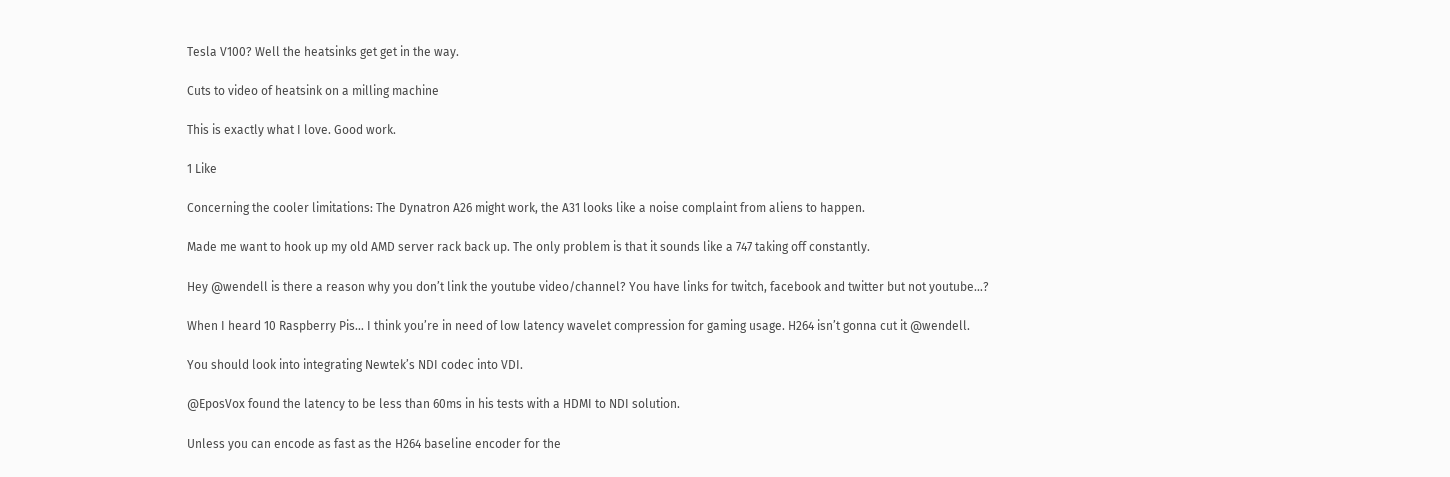Tesla V100? Well the heatsinks get get in the way.

Cuts to video of heatsink on a milling machine

This is exactly what I love. Good work.

1 Like

Concerning the cooler limitations: The Dynatron A26 might work, the A31 looks like a noise complaint from aliens to happen.

Made me want to hook up my old AMD server rack back up. The only problem is that it sounds like a 747 taking off constantly.

Hey @wendell is there a reason why you don’t link the youtube video/channel? You have links for twitch, facebook and twitter but not youtube…?

When I heard 10 Raspberry Pis… I think you’re in need of low latency wavelet compression for gaming usage. H264 isn’t gonna cut it @wendell.

You should look into integrating Newtek’s NDI codec into VDI.

@EposVox found the latency to be less than 60ms in his tests with a HDMI to NDI solution.

Unless you can encode as fast as the H264 baseline encoder for the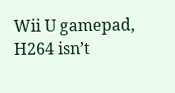Wii U gamepad, H264 isn’t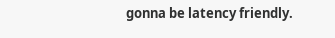gonna be latency friendly.